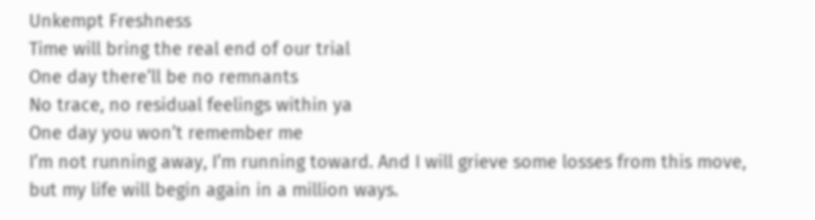Unkempt Freshness
Time will bring the real end of our trial
One day there’ll be no remnants
No trace, no residual feelings within ya
One day you won’t remember me
I’m not running away, I’m running toward. And I will grieve some losses from this move, but my life will begin again in a million ways.